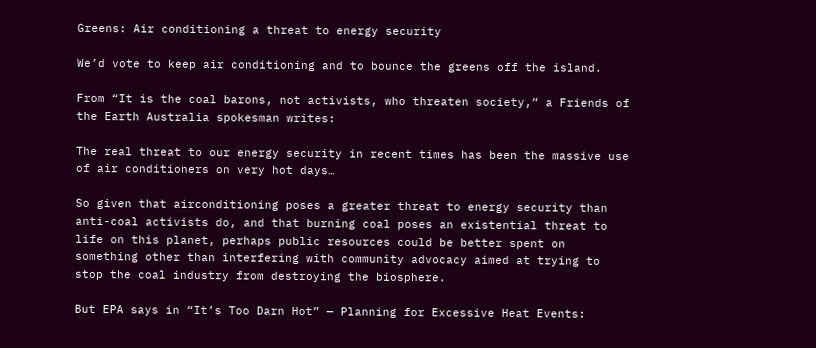Greens: Air conditioning a threat to energy security

We’d vote to keep air conditioning and to bounce the greens off the island.

From “It is the coal barons, not activists, who threaten society,” a Friends of the Earth Australia spokesman writes:

The real threat to our energy security in recent times has been the massive use of air conditioners on very hot days…

So given that airconditioning poses a greater threat to energy security than anti-coal activists do, and that burning coal poses an existential threat to life on this planet, perhaps public resources could be better spent on something other than interfering with community advocacy aimed at trying to stop the coal industry from destroying the biosphere.

But EPA says in “It’s Too Darn Hot” — Planning for Excessive Heat Events: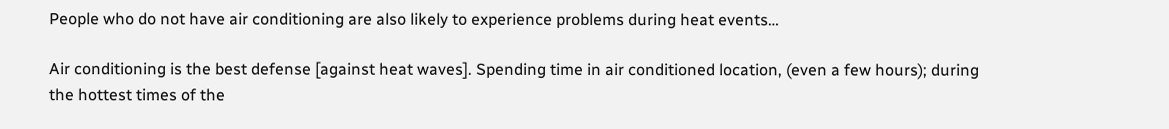People who do not have air conditioning are also likely to experience problems during heat events…

Air conditioning is the best defense [against heat waves]. Spending time in air conditioned location, (even a few hours); during the hottest times of the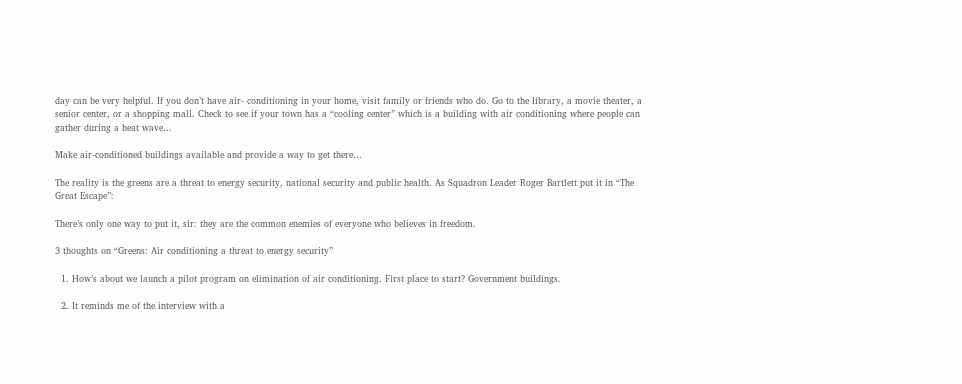day can be very helpful. If you don’t have air- conditioning in your home, visit family or friends who do. Go to the library, a movie theater, a senior center, or a shopping mall. Check to see if your town has a “cooling center” which is a building with air conditioning where people can gather during a heat wave…

Make air-conditioned buildings available and provide a way to get there…

The reality is the greens are a threat to energy security, national security and public health. As Squadron Leader Roger Bartlett put it in “The Great Escape”:

There’s only one way to put it, sir: they are the common enemies of everyone who believes in freedom.

3 thoughts on “Greens: Air conditioning a threat to energy security”

  1. How’s about we launch a pilot program on elimination of air conditioning. First place to start? Government buildings.

  2. It reminds me of the interview with a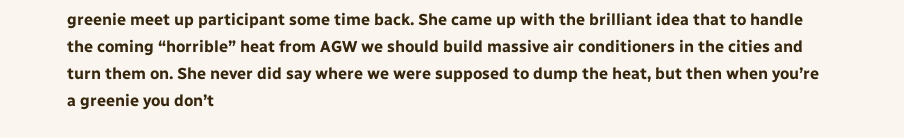greenie meet up participant some time back. She came up with the brilliant idea that to handle the coming “horrible” heat from AGW we should build massive air conditioners in the cities and turn them on. She never did say where we were supposed to dump the heat, but then when you’re a greenie you don’t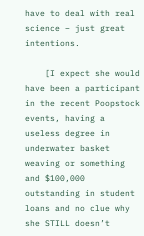have to deal with real science – just great intentions.

    [I expect she would have been a participant in the recent Poopstock events, having a useless degree in underwater basket weaving or something and $100,000 outstanding in student loans and no clue why she STILL doesn’t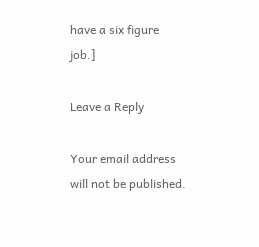have a six figure job.]

Leave a Reply

Your email address will not be published.